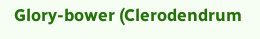Glory-bower (Clerodendrum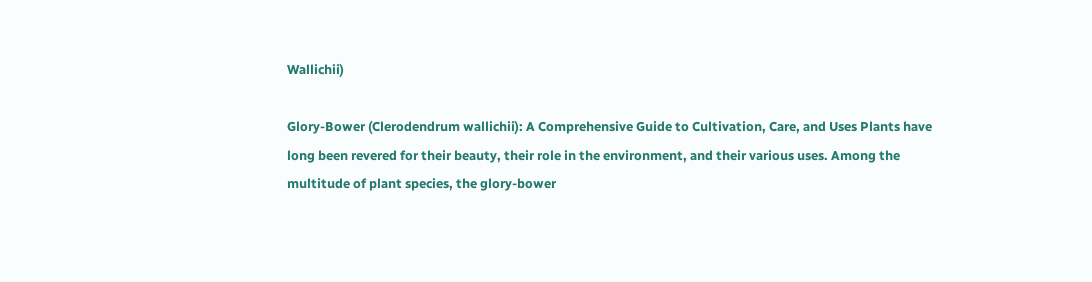Wallichii)

Glory-Bower (Clerodendrum wallichii): A Comprehensive Guide to Cultivation, Care, and Uses Plants have long been revered for their beauty, their role in the environment, and their various uses. Among the multitude of plant species, the glory-bower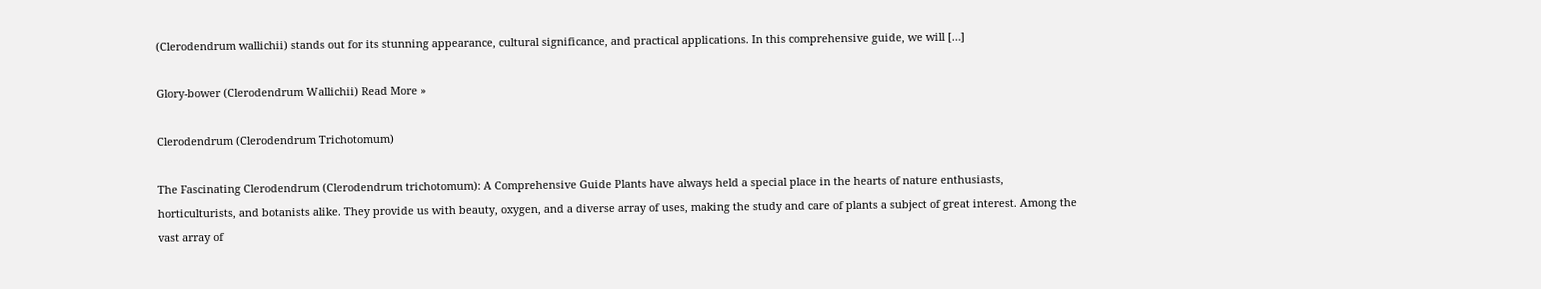(Clerodendrum wallichii) stands out for its stunning appearance, cultural significance, and practical applications. In this comprehensive guide, we will […]

Glory-bower (Clerodendrum Wallichii) Read More »

Clerodendrum (Clerodendrum Trichotomum)

The Fascinating Clerodendrum (Clerodendrum trichotomum): A Comprehensive Guide Plants have always held a special place in the hearts of nature enthusiasts, horticulturists, and botanists alike. They provide us with beauty, oxygen, and a diverse array of uses, making the study and care of plants a subject of great interest. Among the vast array of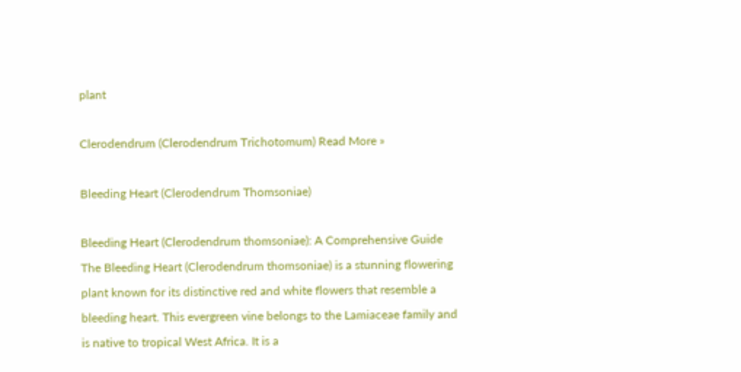plant

Clerodendrum (Clerodendrum Trichotomum) Read More »

Bleeding Heart (Clerodendrum Thomsoniae)

Bleeding Heart (Clerodendrum thomsoniae): A Comprehensive Guide The Bleeding Heart (Clerodendrum thomsoniae) is a stunning flowering plant known for its distinctive red and white flowers that resemble a bleeding heart. This evergreen vine belongs to the Lamiaceae family and is native to tropical West Africa. It is a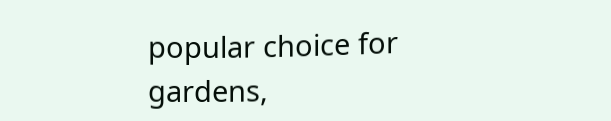popular choice for gardens,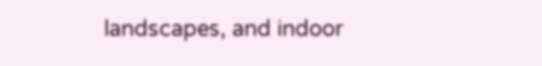landscapes, and indoor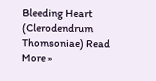Bleeding Heart (Clerodendrum Thomsoniae) Read More »